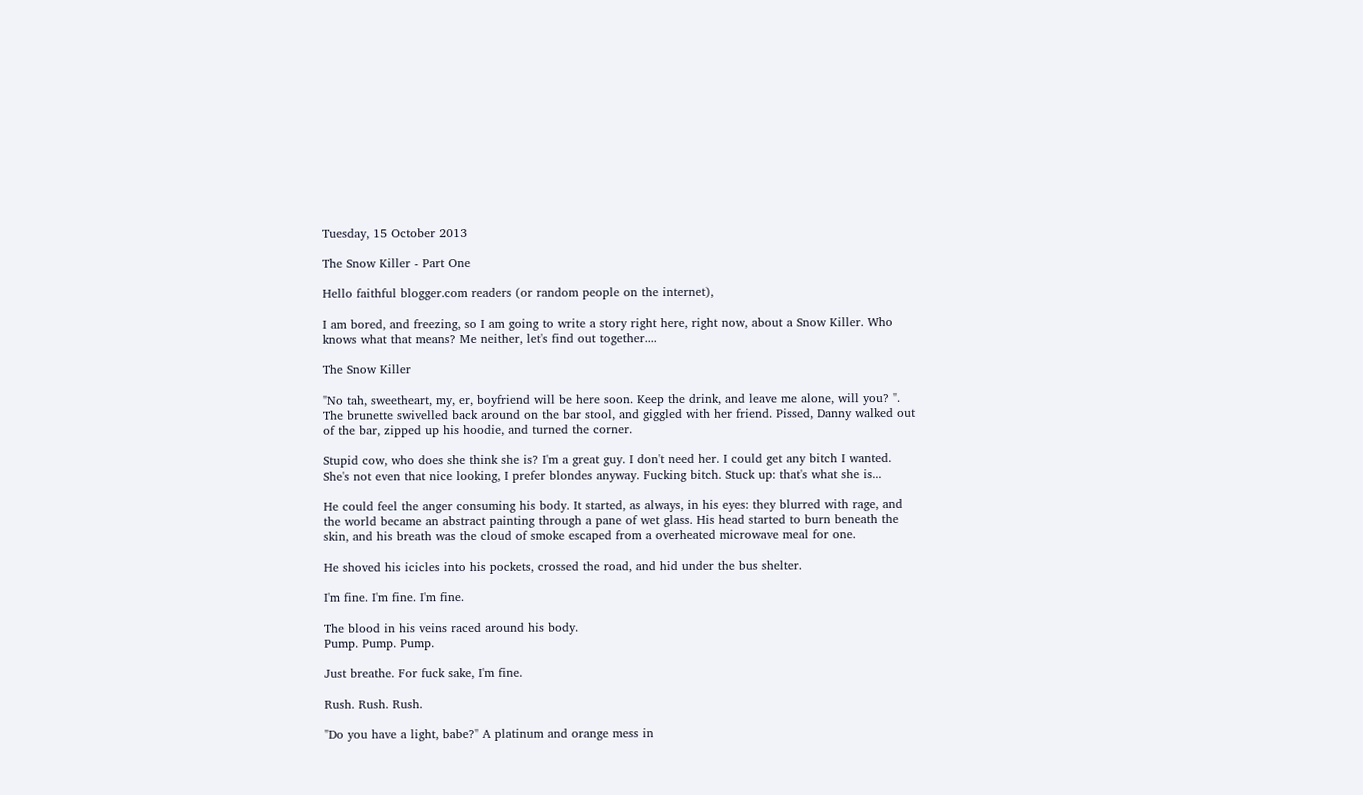Tuesday, 15 October 2013

The Snow Killer - Part One

Hello faithful blogger.com readers (or random people on the internet),

I am bored, and freezing, so I am going to write a story right here, right now, about a Snow Killer. Who knows what that means? Me neither, let's find out together....

The Snow Killer

"No tah, sweetheart, my, er, boyfriend will be here soon. Keep the drink, and leave me alone, will you? ". The brunette swivelled back around on the bar stool, and giggled with her friend. Pissed, Danny walked out of the bar, zipped up his hoodie, and turned the corner.

Stupid cow, who does she think she is? I'm a great guy. I don't need her. I could get any bitch I wanted. She's not even that nice looking, I prefer blondes anyway. Fucking bitch. Stuck up: that's what she is...

He could feel the anger consuming his body. It started, as always, in his eyes: they blurred with rage, and the world became an abstract painting through a pane of wet glass. His head started to burn beneath the skin, and his breath was the cloud of smoke escaped from a overheated microwave meal for one.

He shoved his icicles into his pockets, crossed the road, and hid under the bus shelter.

I'm fine. I'm fine. I'm fine.

The blood in his veins raced around his body.
Pump. Pump. Pump.

Just breathe. For fuck sake, I'm fine.

Rush. Rush. Rush.

"Do you have a light, babe?" A platinum and orange mess in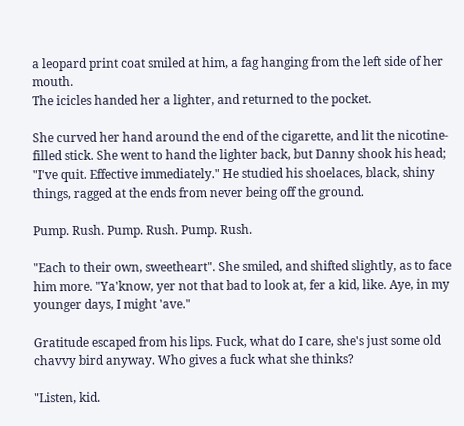a leopard print coat smiled at him, a fag hanging from the left side of her mouth.
The icicles handed her a lighter, and returned to the pocket.

She curved her hand around the end of the cigarette, and lit the nicotine-filled stick. She went to hand the lighter back, but Danny shook his head; "I've quit. Effective immediately." He studied his shoelaces, black, shiny things, ragged at the ends from never being off the ground.

Pump. Rush. Pump. Rush. Pump. Rush.

"Each to their own, sweetheart". She smiled, and shifted slightly, as to face him more. "Ya'know, yer not that bad to look at, fer a kid, like. Aye, in my younger days, I might 'ave."

Gratitude escaped from his lips. Fuck, what do I care, she's just some old chavvy bird anyway. Who gives a fuck what she thinks?

"Listen, kid.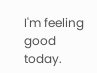I'm feeling good today.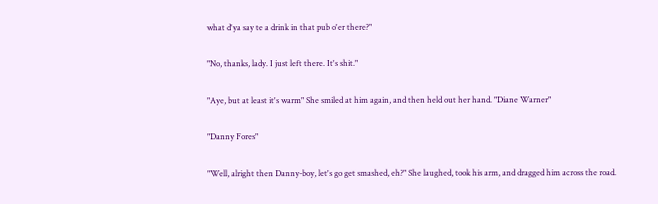what d'ya say te a drink in that pub o'er there?"

"No, thanks, lady. I just left there. It's shit."

"Aye, but at least it's warm" She smiled at him again, and then held out her hand. "Diane Warner"

"Danny Fores"

"Well, alright then Danny-boy, let's go get smashed, eh?" She laughed, took his arm, and dragged him across the road.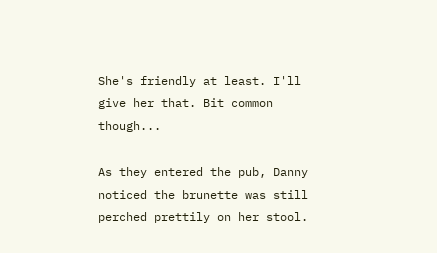She's friendly at least. I'll give her that. Bit common though...

As they entered the pub, Danny noticed the brunette was still perched prettily on her stool.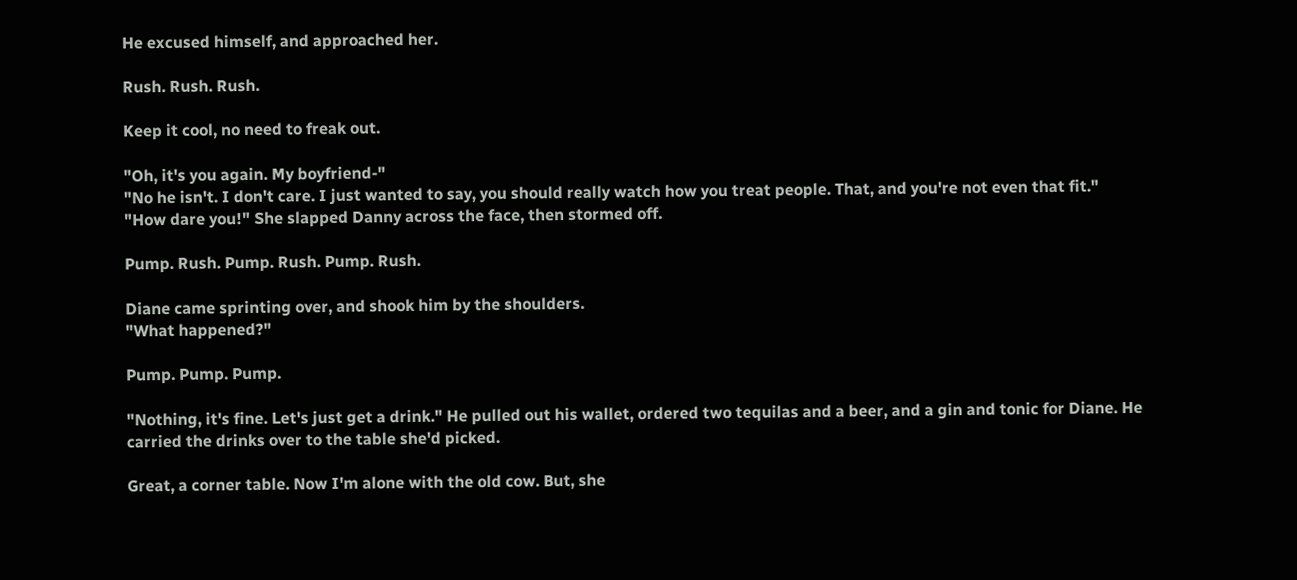He excused himself, and approached her.

Rush. Rush. Rush.

Keep it cool, no need to freak out.

"Oh, it's you again. My boyfriend-"
"No he isn't. I don't care. I just wanted to say, you should really watch how you treat people. That, and you're not even that fit."
"How dare you!" She slapped Danny across the face, then stormed off.

Pump. Rush. Pump. Rush. Pump. Rush.

Diane came sprinting over, and shook him by the shoulders.
"What happened?"

Pump. Pump. Pump.

"Nothing, it's fine. Let's just get a drink." He pulled out his wallet, ordered two tequilas and a beer, and a gin and tonic for Diane. He carried the drinks over to the table she'd picked.

Great, a corner table. Now I'm alone with the old cow. But, she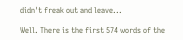didn't freak out and leave...

Well. There is the first 574 words of the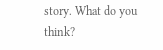story. What do you think?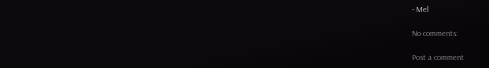- Mel

No comments:

Post a comment